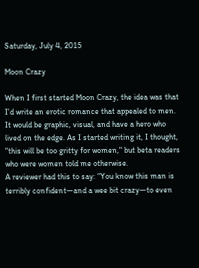Saturday, July 4, 2015

Moon Crazy

When I first started Moon Crazy, the idea was that I’d write an erotic romance that appealed to men. It would be graphic, visual, and have a hero who lived on the edge. As I started writing it, I thought, "this will be too gritty for women," but beta readers who were women told me otherwise.
A reviewer had this to say: “You know this man is terribly confident—and a wee bit crazy—to even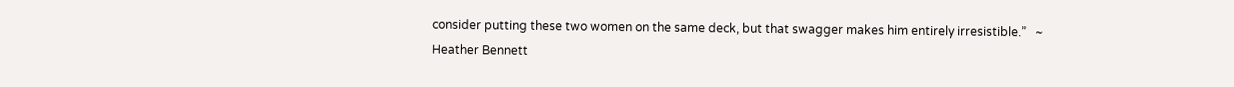consider putting these two women on the same deck, but that swagger makes him entirely irresistible.”   ~  Heather Bennett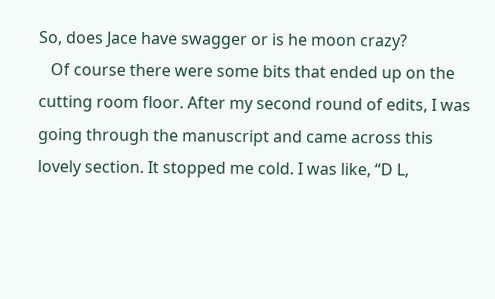So, does Jace have swagger or is he moon crazy?
   Of course there were some bits that ended up on the cutting room floor. After my second round of edits, I was going through the manuscript and came across this lovely section. It stopped me cold. I was like, “D L,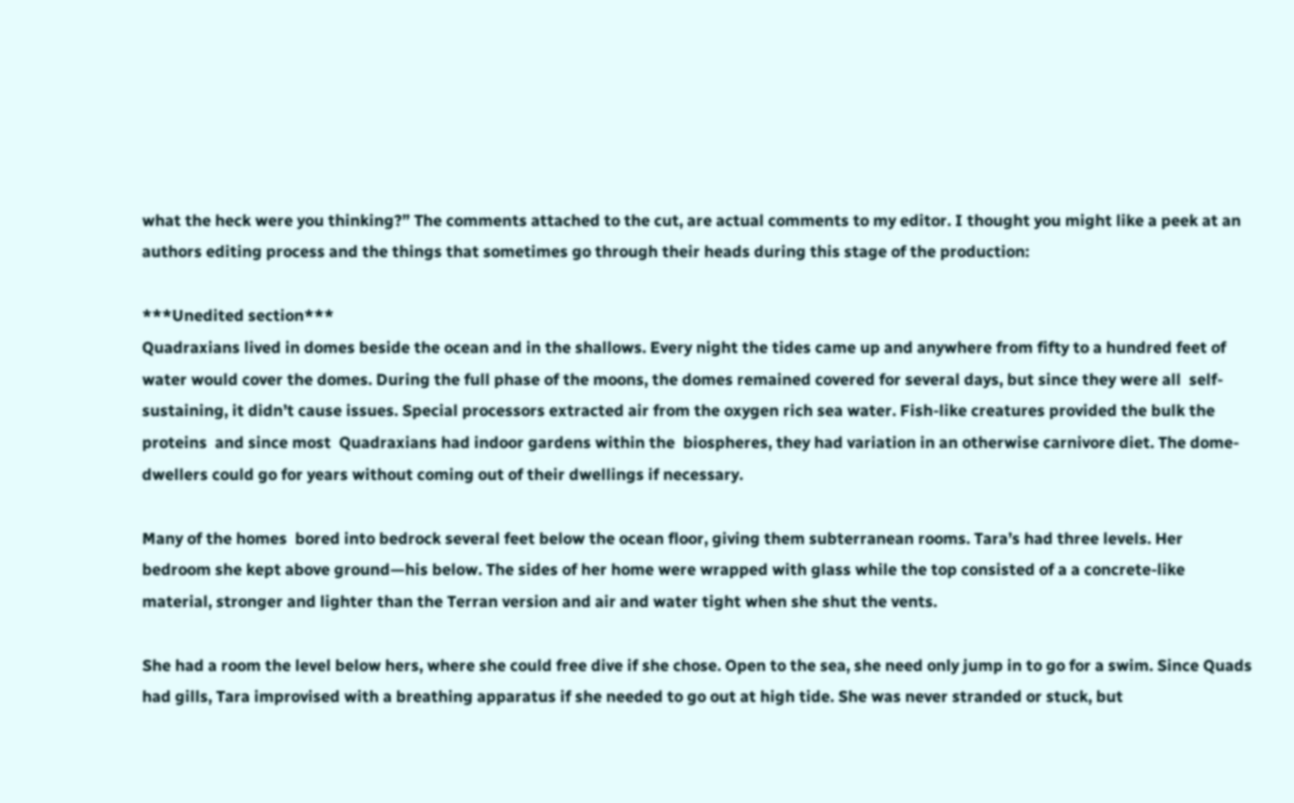what the heck were you thinking?” The comments attached to the cut, are actual comments to my editor. I thought you might like a peek at an authors editing process and the things that sometimes go through their heads during this stage of the production:

***Unedited section***
Quadraxians lived in domes beside the ocean and in the shallows. Every night the tides came up and anywhere from fifty to a hundred feet of water would cover the domes. During the full phase of the moons, the domes remained covered for several days, but since they were all  self-sustaining, it didn’t cause issues. Special processors extracted air from the oxygen rich sea water. Fish-like creatures provided the bulk the proteins  and since most  Quadraxians had indoor gardens within the  biospheres, they had variation in an otherwise carnivore diet. The dome-dwellers could go for years without coming out of their dwellings if necessary.

Many of the homes  bored into bedrock several feet below the ocean floor, giving them subterranean rooms. Tara’s had three levels. Her bedroom she kept above ground—his below. The sides of her home were wrapped with glass while the top consisted of a a concrete-like material, stronger and lighter than the Terran version and air and water tight when she shut the vents.

She had a room the level below hers, where she could free dive if she chose. Open to the sea, she need only jump in to go for a swim. Since Quads had gills, Tara improvised with a breathing apparatus if she needed to go out at high tide. She was never stranded or stuck, but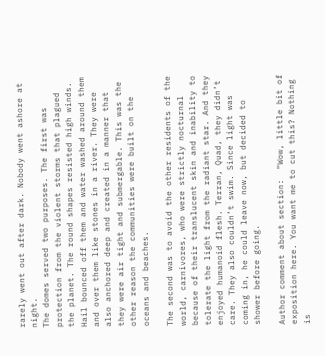rarely went out after dark. Nobody went ashore at night.
The domes served two purposes. The first was protection from the violent storms that plagued the planet. The round shapes resisted high winds. Hail bounced off them and water washed around them and over them like stones in a river. They were also anchored deep and created in a manner that they were air tight and submergable. This was the other reason the communities were built on the oceans and beaches.

The second was to avoid the other residents of the world, carnivores, who were strictly nocturnal because of their translucent skin and inability to tolerate the light from the radiant star. And they enjoyed humanoid flesh. Terran, Quad, they didn’t care. They also couldn’t swim. Since light was coming in, he could leave now, but decided to shower before going.

Author comment about section:  “Wow, little bit of exposition here. You want me to cut this? Nothing is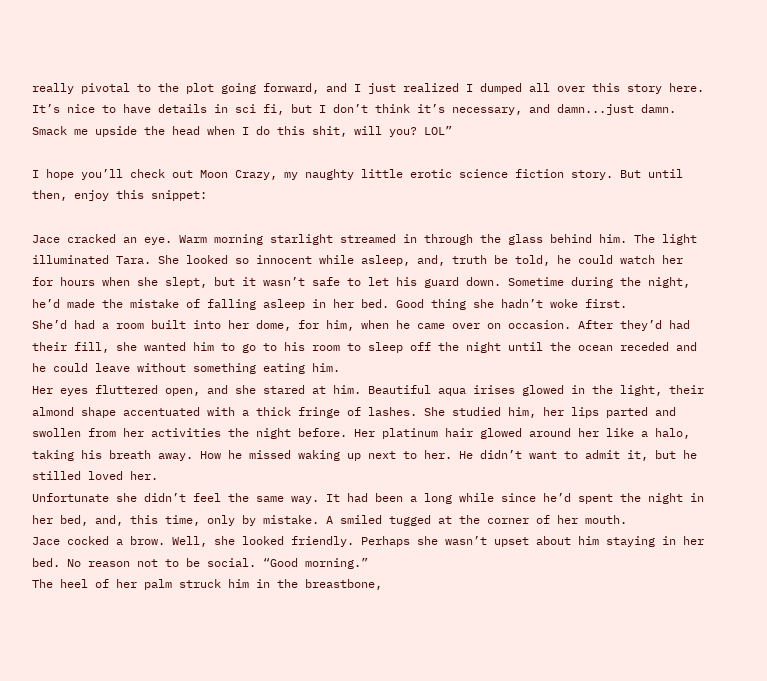really pivotal to the plot going forward, and I just realized I dumped all over this story here. It’s nice to have details in sci fi, but I don’t think it’s necessary, and damn...just damn. Smack me upside the head when I do this shit, will you? LOL”

I hope you’ll check out Moon Crazy, my naughty little erotic science fiction story. But until then, enjoy this snippet:

Jace cracked an eye. Warm morning starlight streamed in through the glass behind him. The light illuminated Tara. She looked so innocent while asleep, and, truth be told, he could watch her for hours when she slept, but it wasn’t safe to let his guard down. Sometime during the night, he’d made the mistake of falling asleep in her bed. Good thing she hadn’t woke first.
She’d had a room built into her dome, for him, when he came over on occasion. After they’d had their fill, she wanted him to go to his room to sleep off the night until the ocean receded and he could leave without something eating him.
Her eyes fluttered open, and she stared at him. Beautiful aqua irises glowed in the light, their almond shape accentuated with a thick fringe of lashes. She studied him, her lips parted and swollen from her activities the night before. Her platinum hair glowed around her like a halo, taking his breath away. How he missed waking up next to her. He didn’t want to admit it, but he stilled loved her.
Unfortunate she didn’t feel the same way. It had been a long while since he’d spent the night in her bed, and, this time, only by mistake. A smiled tugged at the corner of her mouth.
Jace cocked a brow. Well, she looked friendly. Perhaps she wasn’t upset about him staying in her bed. No reason not to be social. “Good morning.”
The heel of her palm struck him in the breastbone,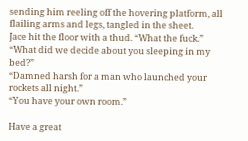sending him reeling off the hovering platform, all flailing arms and legs, tangled in the sheet.
Jace hit the floor with a thud. “What the fuck.”
“What did we decide about you sleeping in my bed?”
“Damned harsh for a man who launched your rockets all night.”
“You have your own room.”

Have a great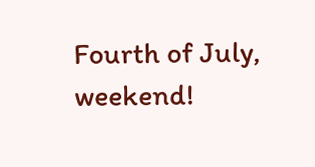Fourth of July, weekend!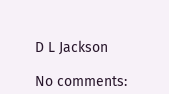D L Jackson

No comments: